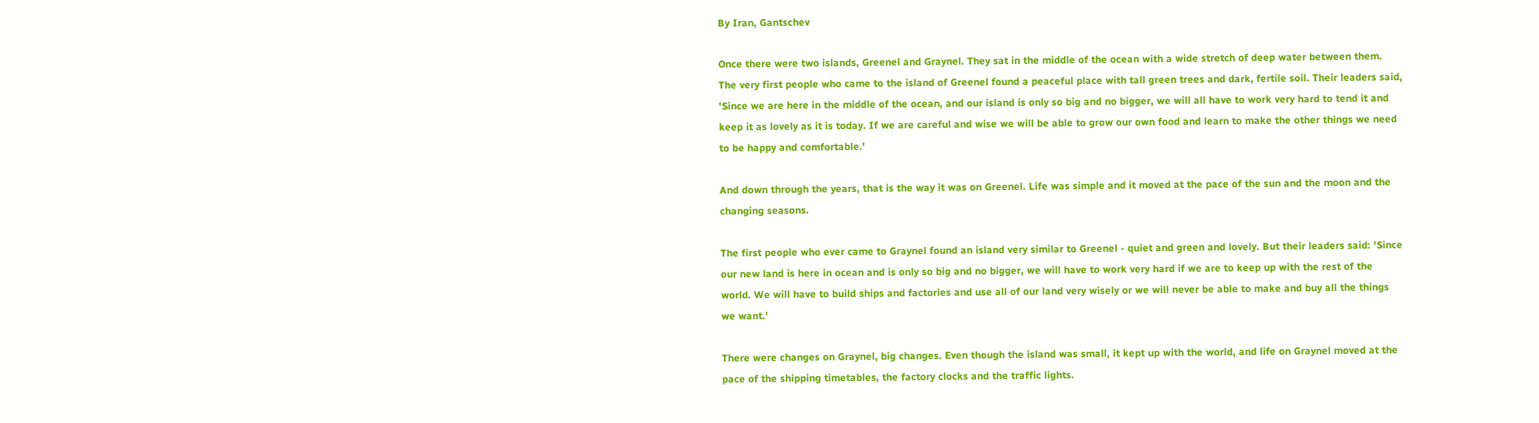By Iran, Gantschev

Once there were two islands, Greenel and Graynel. They sat in the middle of the ocean with a wide stretch of deep water between them. The very first people who came to the island of Greenel found a peaceful place with tall green trees and dark, fertile soil. Their leaders said, 'Since we are here in the middle of the ocean, and our island is only so big and no bigger, we will all have to work very hard to tend it and keep it as lovely as it is today. If we are careful and wise we will be able to grow our own food and learn to make the other things we need to be happy and comfortable.'

And down through the years, that is the way it was on Greenel. Life was simple and it moved at the pace of the sun and the moon and the changing seasons.

The first people who ever came to Graynel found an island very similar to Greenel - quiet and green and lovely. But their leaders said: 'Since our new land is here in ocean and is only so big and no bigger, we will have to work very hard if we are to keep up with the rest of the world. We will have to build ships and factories and use all of our land very wisely or we will never be able to make and buy all the things we want.'

There were changes on Graynel, big changes. Even though the island was small, it kept up with the world, and life on Graynel moved at the pace of the shipping timetables, the factory clocks and the traffic lights.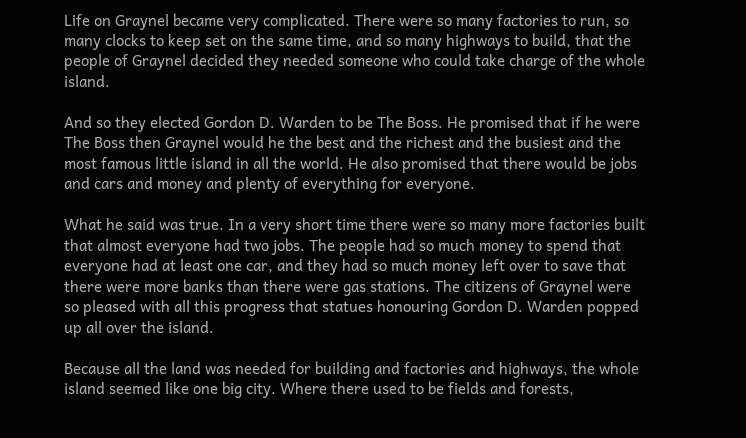Life on Graynel became very complicated. There were so many factories to run, so many clocks to keep set on the same time, and so many highways to build, that the people of Graynel decided they needed someone who could take charge of the whole island.

And so they elected Gordon D. Warden to be The Boss. He promised that if he were The Boss then Graynel would he the best and the richest and the busiest and the most famous little island in all the world. He also promised that there would be jobs and cars and money and plenty of everything for everyone.

What he said was true. In a very short time there were so many more factories built that almost everyone had two jobs. The people had so much money to spend that everyone had at least one car, and they had so much money left over to save that there were more banks than there were gas stations. The citizens of Graynel were so pleased with all this progress that statues honouring Gordon D. Warden popped up all over the island.

Because all the land was needed for building and factories and highways, the whole island seemed like one big city. Where there used to be fields and forests,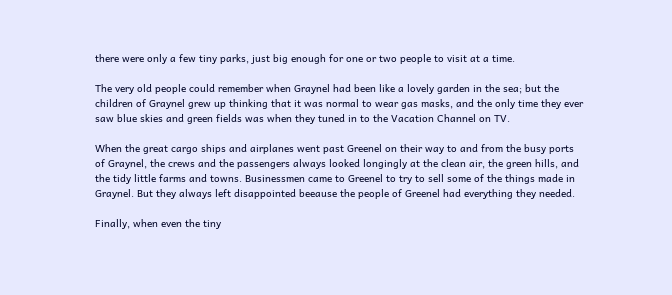there were only a few tiny parks, just big enough for one or two people to visit at a time.

The very old people could remember when Graynel had been like a lovely garden in the sea; but the children of Graynel grew up thinking that it was normal to wear gas masks, and the only time they ever saw blue skies and green fields was when they tuned in to the Vacation Channel on TV.

When the great cargo ships and airplanes went past Greenel on their way to and from the busy ports of Graynel, the crews and the passengers always looked longingly at the clean air, the green hills, and the tidy little farms and towns. Businessmen came to Greenel to try to sell some of the things made in Graynel. But they always left disappointed beeause the people of Greenel had everything they needed.

Finally, when even the tiny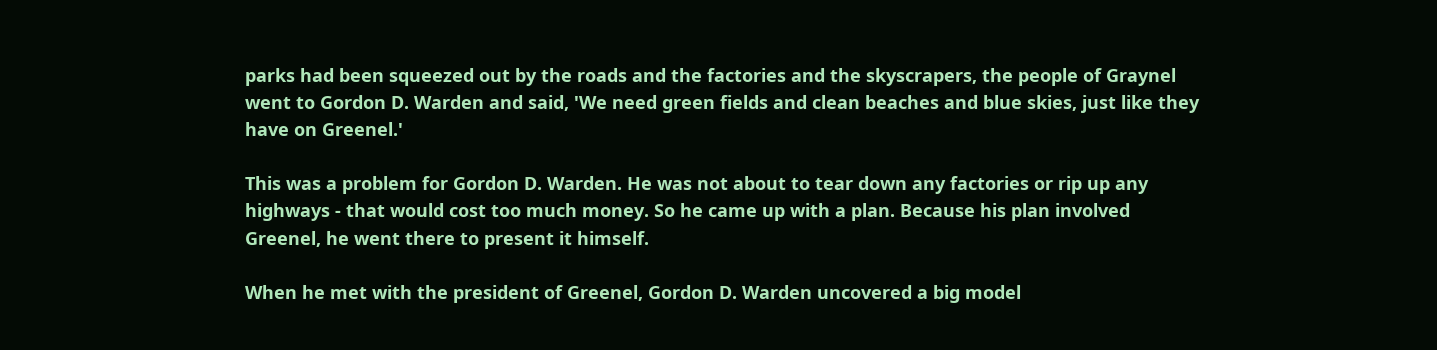parks had been squeezed out by the roads and the factories and the skyscrapers, the people of Graynel went to Gordon D. Warden and said, 'We need green fields and clean beaches and blue skies, just like they have on Greenel.'

This was a problem for Gordon D. Warden. He was not about to tear down any factories or rip up any highways - that would cost too much money. So he came up with a plan. Because his plan involved Greenel, he went there to present it himself.

When he met with the president of Greenel, Gordon D. Warden uncovered a big model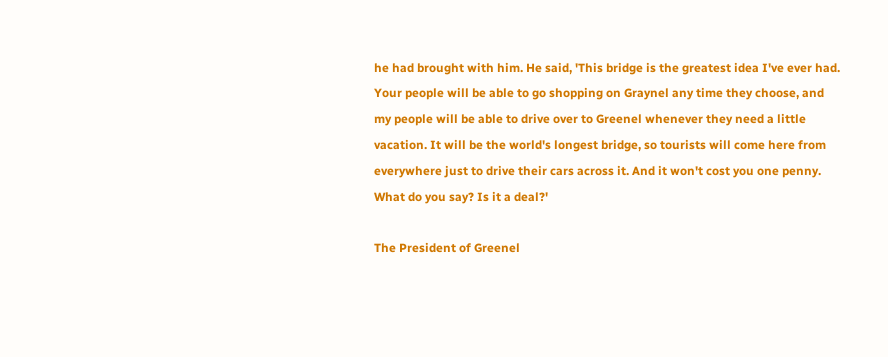he had brought with him. He said, 'This bridge is the greatest idea I've ever had. Your people will be able to go shopping on Graynel any time they choose, and my people will be able to drive over to Greenel whenever they need a little vacation. It will be the world's longest bridge, so tourists will come here from everywhere just to drive their cars across it. And it won't cost you one penny. What do you say? Is it a deal?'

The President of Greenel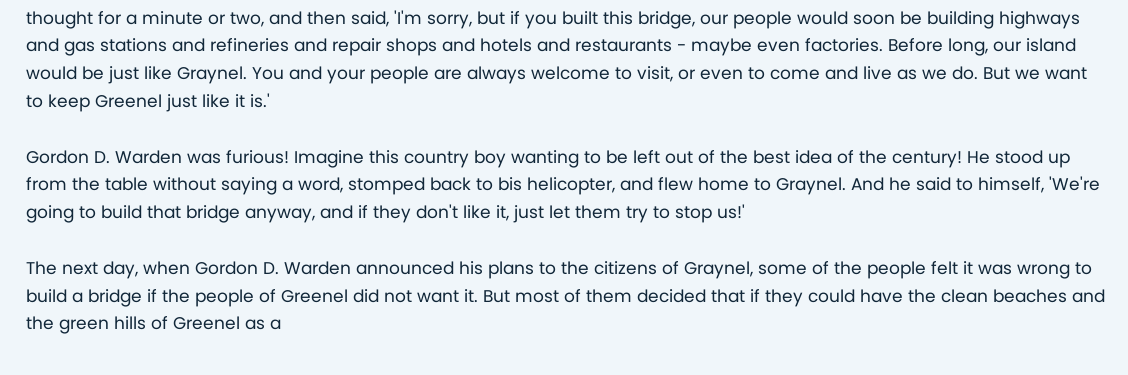thought for a minute or two, and then said, 'I'm sorry, but if you built this bridge, our people would soon be building highways and gas stations and refineries and repair shops and hotels and restaurants - maybe even factories. Before long, our island would be just like Graynel. You and your people are always welcome to visit, or even to come and live as we do. But we want to keep Greenel just like it is.'

Gordon D. Warden was furious! Imagine this country boy wanting to be left out of the best idea of the century! He stood up from the table without saying a word, stomped back to bis helicopter, and flew home to Graynel. And he said to himself, 'We're going to build that bridge anyway, and if they don't like it, just let them try to stop us!'

The next day, when Gordon D. Warden announced his plans to the citizens of Graynel, some of the people felt it was wrong to build a bridge if the people of Greenel did not want it. But most of them decided that if they could have the clean beaches and the green hills of Greenel as a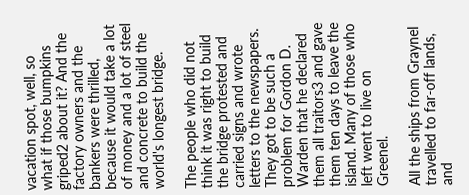vacation spot, well, so what if those bumpkins griped2 about it? And the factory owners and the bankers were thrilled, because it would take a lot of money and a lot of steel and concrete to build the world's longest bridge.

The people who did not think it was right to build the bridge protested and carried signs and wrote letters to the newspapers. They got to be such a problem for Gordon D. Warden that he declared them all traitors3 and gave them ten days to leave the island. Many of those who left went to live on Greenel.

All the ships from Graynel travelled to far-off lands, and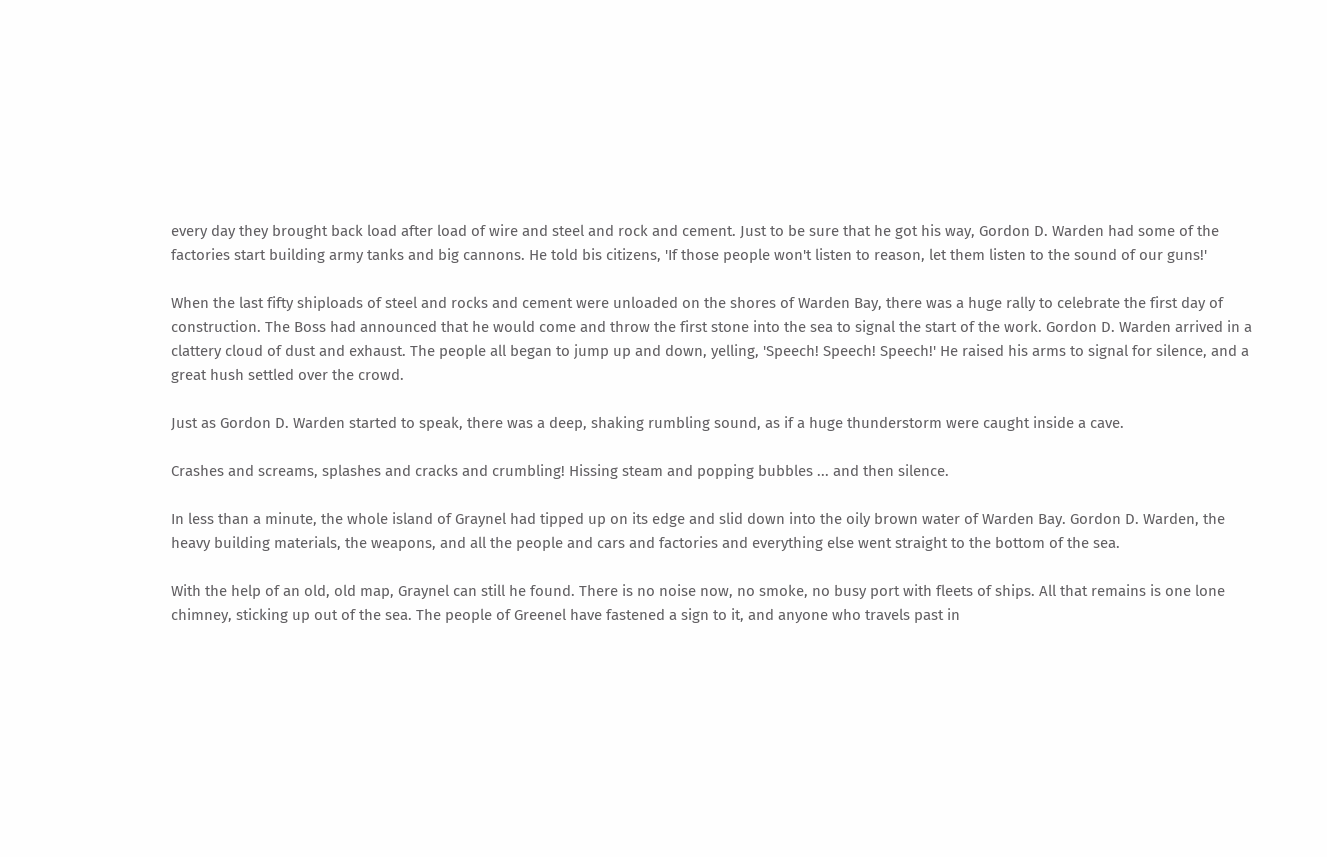every day they brought back load after load of wire and steel and rock and cement. Just to be sure that he got his way, Gordon D. Warden had some of the factories start building army tanks and big cannons. He told bis citizens, 'If those people won't listen to reason, let them listen to the sound of our guns!'

When the last fifty shiploads of steel and rocks and cement were unloaded on the shores of Warden Bay, there was a huge rally to celebrate the first day of construction. The Boss had announced that he would come and throw the first stone into the sea to signal the start of the work. Gordon D. Warden arrived in a clattery cloud of dust and exhaust. The people all began to jump up and down, yelling, 'Speech! Speech! Speech!' He raised his arms to signal for silence, and a great hush settled over the crowd.

Just as Gordon D. Warden started to speak, there was a deep, shaking rumbling sound, as if a huge thunderstorm were caught inside a cave.

Crashes and screams, splashes and cracks and crumbling! Hissing steam and popping bubbles ... and then silence.

In less than a minute, the whole island of Graynel had tipped up on its edge and slid down into the oily brown water of Warden Bay. Gordon D. Warden, the heavy building materials, the weapons, and all the people and cars and factories and everything else went straight to the bottom of the sea.

With the help of an old, old map, Graynel can still he found. There is no noise now, no smoke, no busy port with fleets of ships. All that remains is one lone chimney, sticking up out of the sea. The people of Greenel have fastened a sign to it, and anyone who travels past in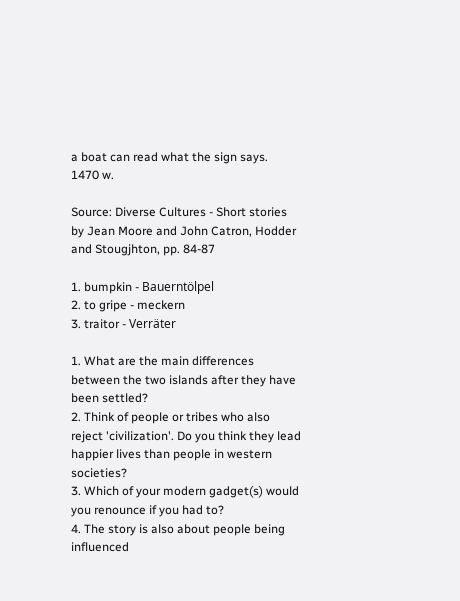a boat can read what the sign says.
1470 w.

Source: Diverse Cultures - Short stories by Jean Moore and John Catron, Hodder and Stougjhton, pp. 84-87

1. bumpkin - Bauerntölpel
2. to gripe - meckern
3. traitor - Verräter

1. What are the main differences between the two islands after they have been settled?
2. Think of people or tribes who also reject 'civilization'. Do you think they lead happier lives than people in western societies?
3. Which of your modern gadget(s) would you renounce if you had to?
4. The story is also about people being influenced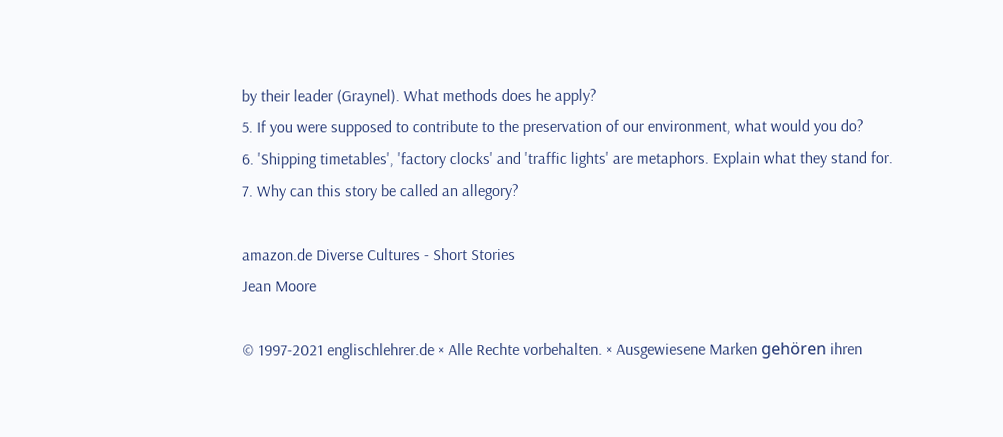by their leader (Graynel). What methods does he apply?
5. If you were supposed to contribute to the preservation of our environment, what would you do?
6. 'Shipping timetables', 'factory clocks' and 'traffic lights' are metaphors. Explain what they stand for.
7. Why can this story be called an allegory?

amazon.de Diverse Cultures - Short Stories
Jean Moore

© 1997-2021 englischlehrer.de × Alle Rechte vorbehalten. × Ausgewiesene Marken gehören ihren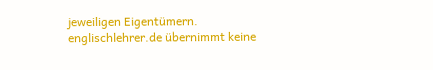jeweiligen Eigentümern.
englischlehrer.de übernimmt keine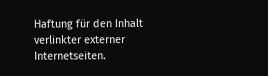Haftung für den Inhalt verlinkter externer Internetseiten.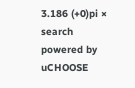3.186 (+0)pi × search powered by uCHOOSE